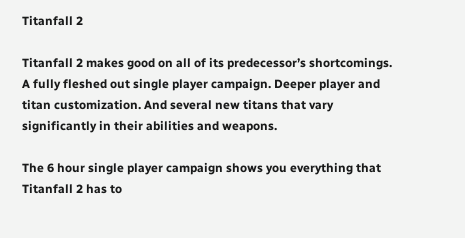Titanfall 2

Titanfall 2 makes good on all of its predecessor’s shortcomings. A fully fleshed out single player campaign. Deeper player and titan customization. And several new titans that vary significantly in their abilities and weapons.

The 6 hour single player campaign shows you everything that Titanfall 2 has to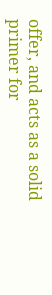offer, and acts as a solid primer for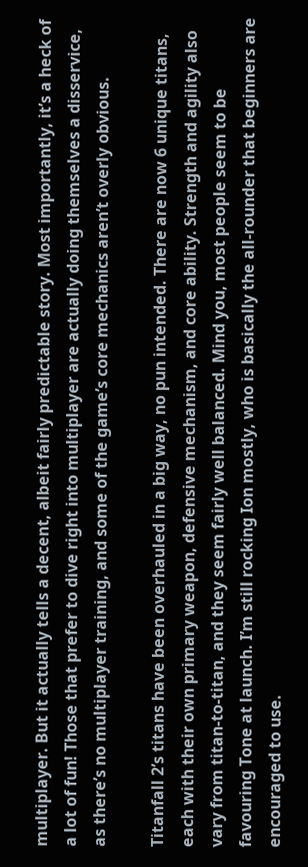multiplayer. But it actually tells a decent, albeit fairly predictable story. Most importantly, it’s a heck of a lot of fun! Those that prefer to dive right into multiplayer are actually doing themselves a disservice, as there’s no multiplayer training, and some of the game’s core mechanics aren’t overly obvious.

Titanfall 2’s titans have been overhauled in a big way, no pun intended. There are now 6 unique titans, each with their own primary weapon, defensive mechanism, and core ability. Strength and agility also vary from titan-to-titan, and they seem fairly well balanced. Mind you, most people seem to be favouring Tone at launch. I’m still rocking Ion mostly, who is basically the all-rounder that beginners are encouraged to use.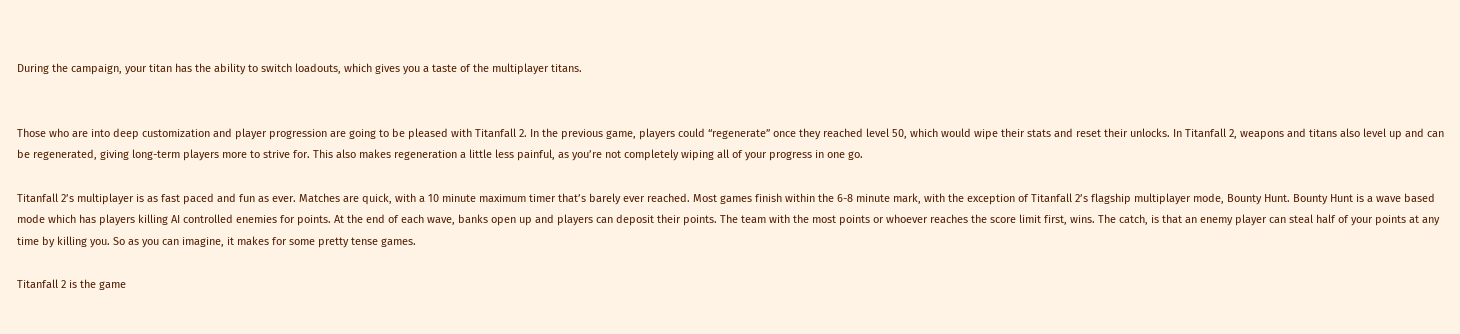During the campaign, your titan has the ability to switch loadouts, which gives you a taste of the multiplayer titans.


Those who are into deep customization and player progression are going to be pleased with Titanfall 2. In the previous game, players could “regenerate” once they reached level 50, which would wipe their stats and reset their unlocks. In Titanfall 2, weapons and titans also level up and can be regenerated, giving long-term players more to strive for. This also makes regeneration a little less painful, as you’re not completely wiping all of your progress in one go.

Titanfall 2’s multiplayer is as fast paced and fun as ever. Matches are quick, with a 10 minute maximum timer that’s barely ever reached. Most games finish within the 6-8 minute mark, with the exception of Titanfall 2’s flagship multiplayer mode, Bounty Hunt. Bounty Hunt is a wave based mode which has players killing AI controlled enemies for points. At the end of each wave, banks open up and players can deposit their points. The team with the most points or whoever reaches the score limit first, wins. The catch, is that an enemy player can steal half of your points at any time by killing you. So as you can imagine, it makes for some pretty tense games.

Titanfall 2 is the game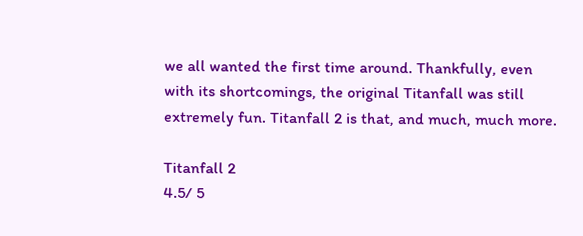we all wanted the first time around. Thankfully, even with its shortcomings, the original Titanfall was still extremely fun. Titanfall 2 is that, and much, much more.

Titanfall 2
4.5/ 5